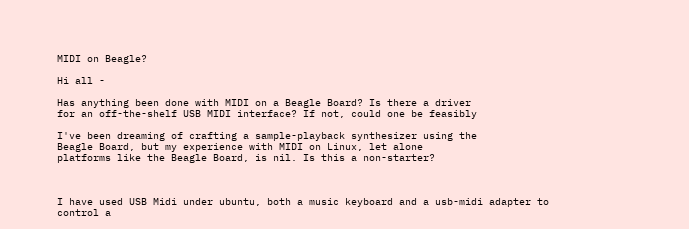MIDI on Beagle?

Hi all -

Has anything been done with MIDI on a Beagle Board? Is there a driver
for an off-the-shelf USB MIDI interface? If not, could one be feasibly

I've been dreaming of crafting a sample-playback synthesizer using the
Beagle Board, but my experience with MIDI on Linux, let alone
platforms like the Beagle Board, is nil. Is this a non-starter?



I have used USB Midi under ubuntu, both a music keyboard and a usb-midi adapter to control a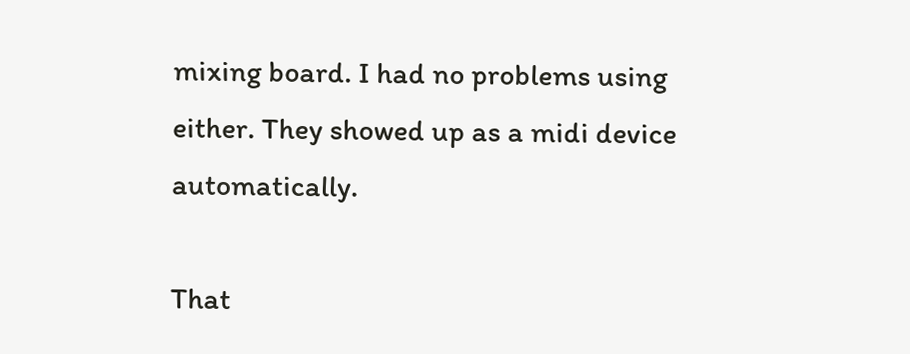mixing board. I had no problems using either. They showed up as a midi device automatically.

That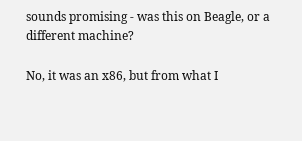sounds promising - was this on Beagle, or a different machine?

No, it was an x86, but from what I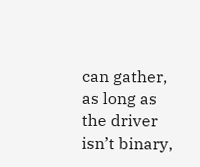can gather, as long as the driver isn’t binary,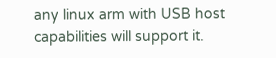any linux arm with USB host capabilities will support it.